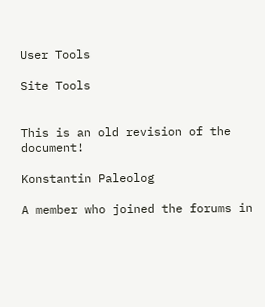User Tools

Site Tools


This is an old revision of the document!

Konstantin Paleolog

A member who joined the forums in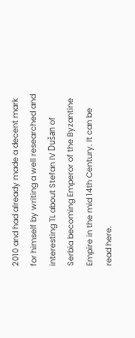2010 and had already made a decent mark for himself by writing a well researched and interesting TL about Stefan IV Dušan of Serbia becoming Emperor of the Byzantine Empire in the mid 14th Century. It can be read here.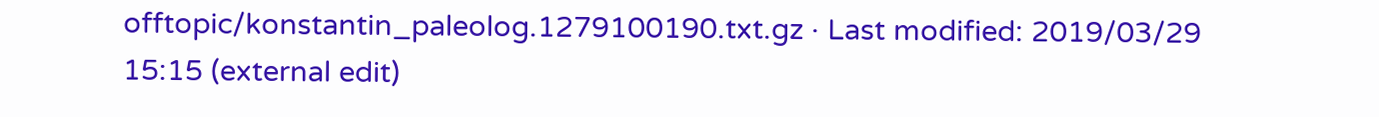offtopic/konstantin_paleolog.1279100190.txt.gz · Last modified: 2019/03/29 15:15 (external edit)